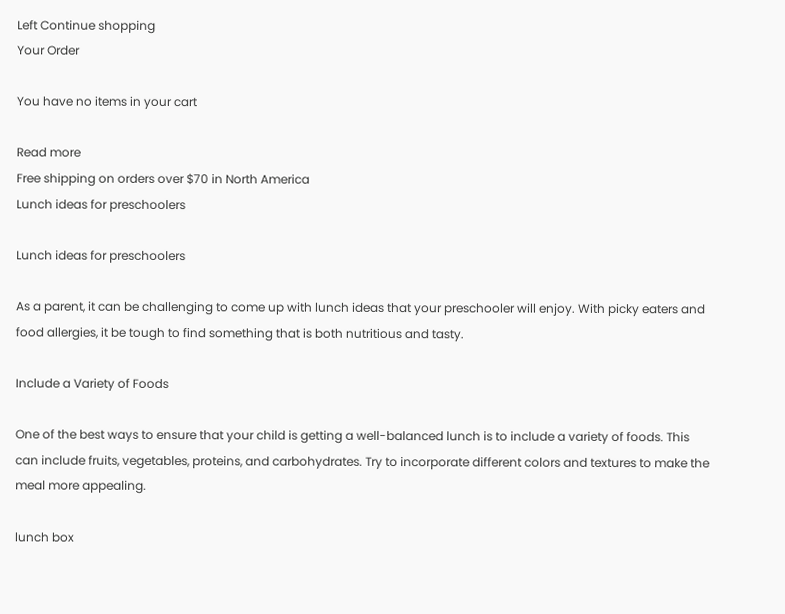Left Continue shopping
Your Order

You have no items in your cart

Read more
Free shipping on orders over $70 in North America
Lunch ideas for preschoolers

Lunch ideas for preschoolers

As a parent, it can be challenging to come up with lunch ideas that your preschooler will enjoy. With picky eaters and food allergies, it be tough to find something that is both nutritious and tasty.

Include a Variety of Foods

One of the best ways to ensure that your child is getting a well-balanced lunch is to include a variety of foods. This can include fruits, vegetables, proteins, and carbohydrates. Try to incorporate different colors and textures to make the meal more appealing.

lunch box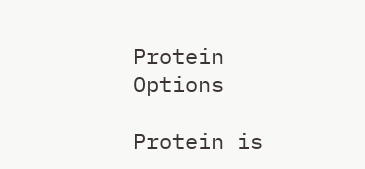Protein Options

Protein is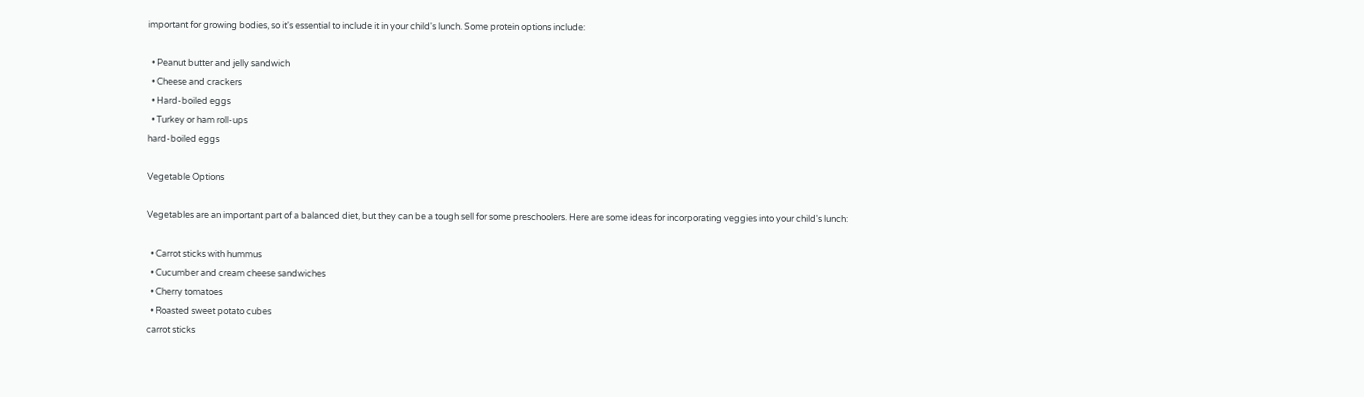important for growing bodies, so it's essential to include it in your child's lunch. Some protein options include:

  • Peanut butter and jelly sandwich
  • Cheese and crackers
  • Hard-boiled eggs
  • Turkey or ham roll-ups
hard-boiled eggs

Vegetable Options

Vegetables are an important part of a balanced diet, but they can be a tough sell for some preschoolers. Here are some ideas for incorporating veggies into your child's lunch:

  • Carrot sticks with hummus
  • Cucumber and cream cheese sandwiches
  • Cherry tomatoes
  • Roasted sweet potato cubes
carrot sticks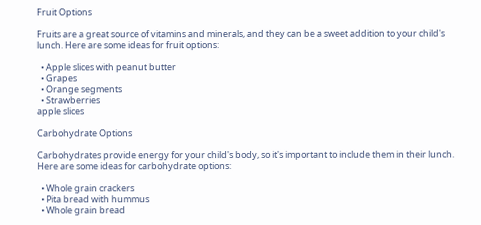Fruit Options

Fruits are a great source of vitamins and minerals, and they can be a sweet addition to your child's lunch. Here are some ideas for fruit options:

  • Apple slices with peanut butter
  • Grapes
  • Orange segments
  • Strawberries
apple slices

Carbohydrate Options

Carbohydrates provide energy for your child's body, so it's important to include them in their lunch. Here are some ideas for carbohydrate options:

  • Whole grain crackers
  • Pita bread with hummus
  • Whole grain bread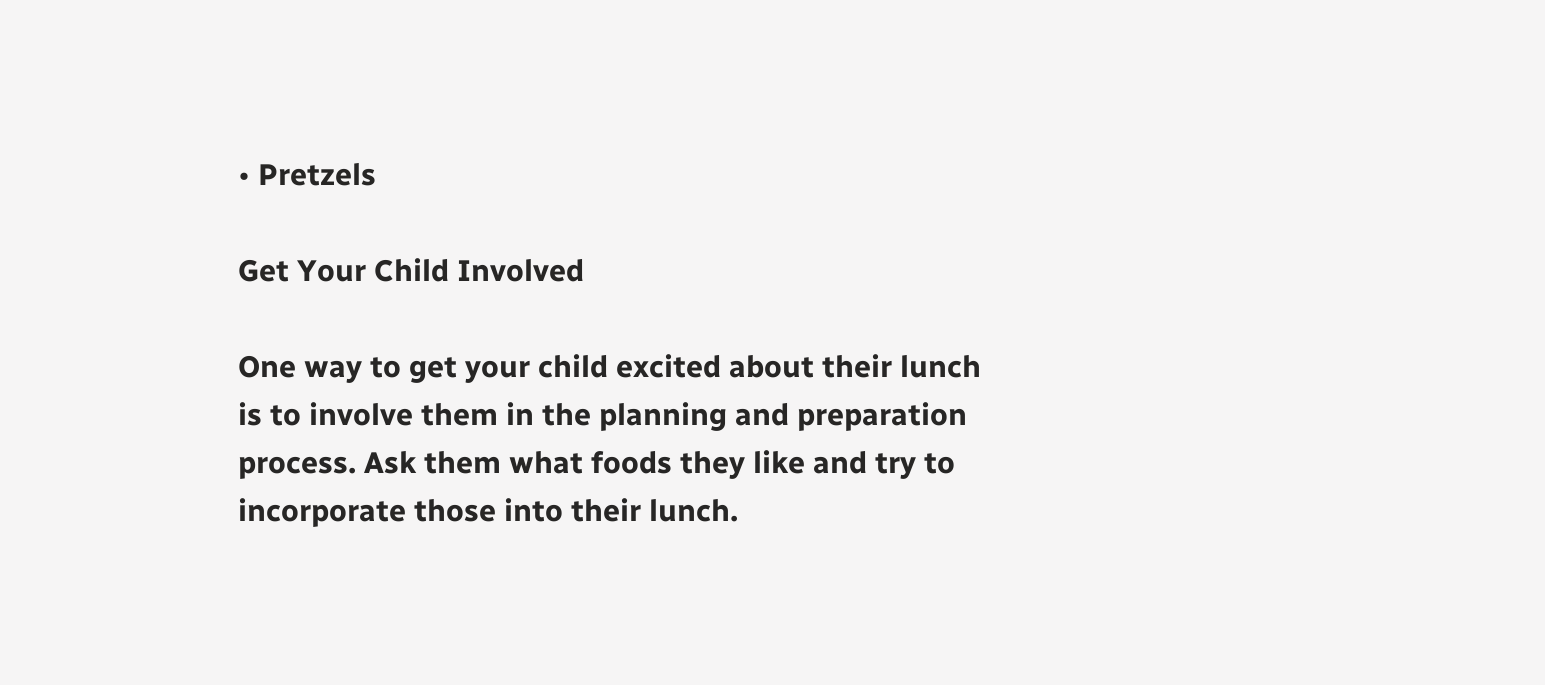• Pretzels

Get Your Child Involved

One way to get your child excited about their lunch is to involve them in the planning and preparation process. Ask them what foods they like and try to incorporate those into their lunch.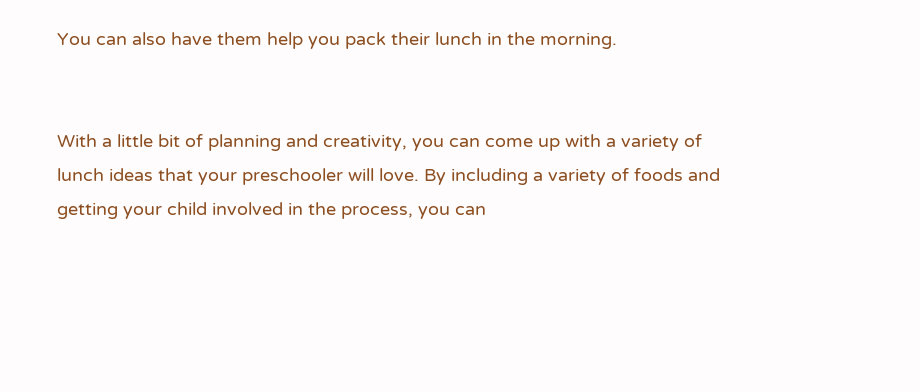You can also have them help you pack their lunch in the morning.


With a little bit of planning and creativity, you can come up with a variety of lunch ideas that your preschooler will love. By including a variety of foods and getting your child involved in the process, you can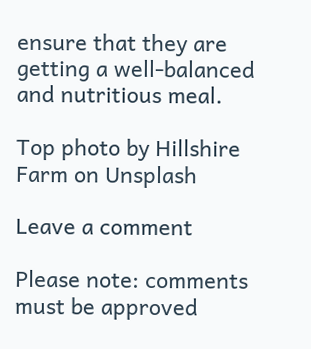ensure that they are getting a well-balanced and nutritious meal.

Top photo by Hillshire Farm on Unsplash

Leave a comment

Please note: comments must be approved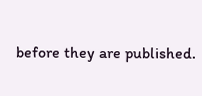before they are published.